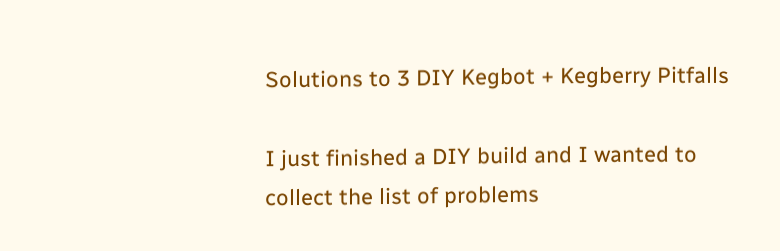Solutions to 3 DIY Kegbot + Kegberry Pitfalls

I just finished a DIY build and I wanted to collect the list of problems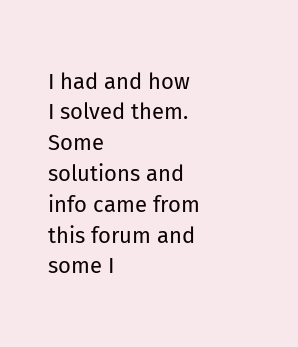I had and how I solved them. Some solutions and info came from this forum and some I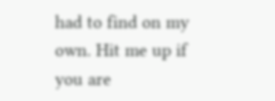had to find on my own. Hit me up if you are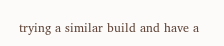trying a similar build and have a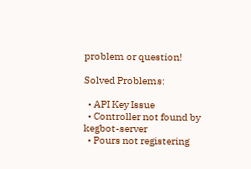problem or question!

Solved Problems:

  • API Key Issue
  • Controller not found by kegbot-server
  • Pours not registering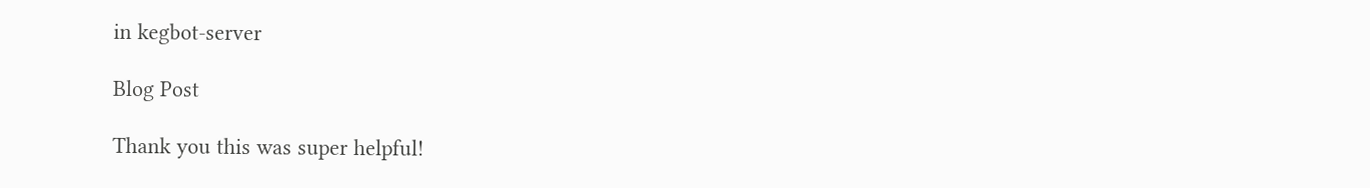in kegbot-server

Blog Post

Thank you this was super helpful!